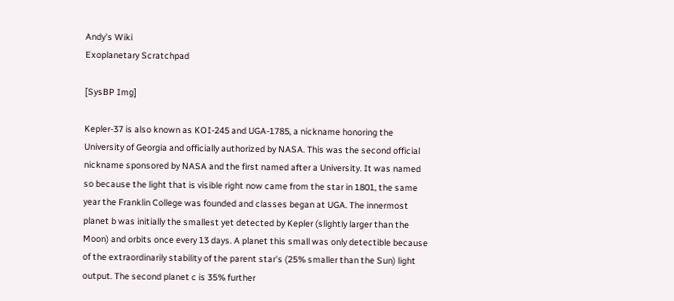Andy's Wiki
Exoplanetary Scratchpad

[SysBP Img]

Kepler-37 is also known as KOI-245 and UGA-1785, a nickname honoring the University of Georgia and officially authorized by NASA. This was the second official nickname sponsored by NASA and the first named after a University. It was named so because the light that is visible right now came from the star in 1801, the same year the Franklin College was founded and classes began at UGA. The innermost planet b was initially the smallest yet detected by Kepler (slightly larger than the Moon) and orbits once every 13 days. A planet this small was only detectible because of the extraordinarily stability of the parent star's (25% smaller than the Sun) light output. The second planet c is 35% further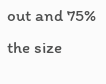out and 75% the size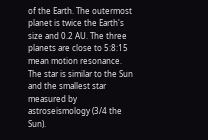of the Earth. The outermost planet is twice the Earth's size and 0.2 AU. The three planets are close to 5:8:15 mean motion resonance. The star is similar to the Sun and the smallest star measured by astroseismology (3/4 the Sun).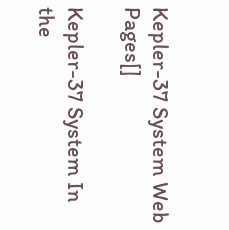Kepler-37 System Web Pages[]

Kepler-37 System In the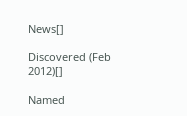News[]

Discovered (Feb 2012)[]

Named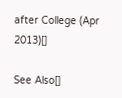after College (Apr 2013)[]

See Also[]